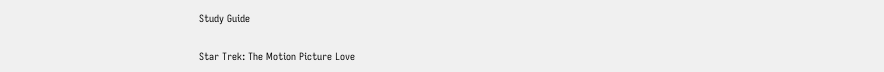Study Guide

Star Trek: The Motion Picture Love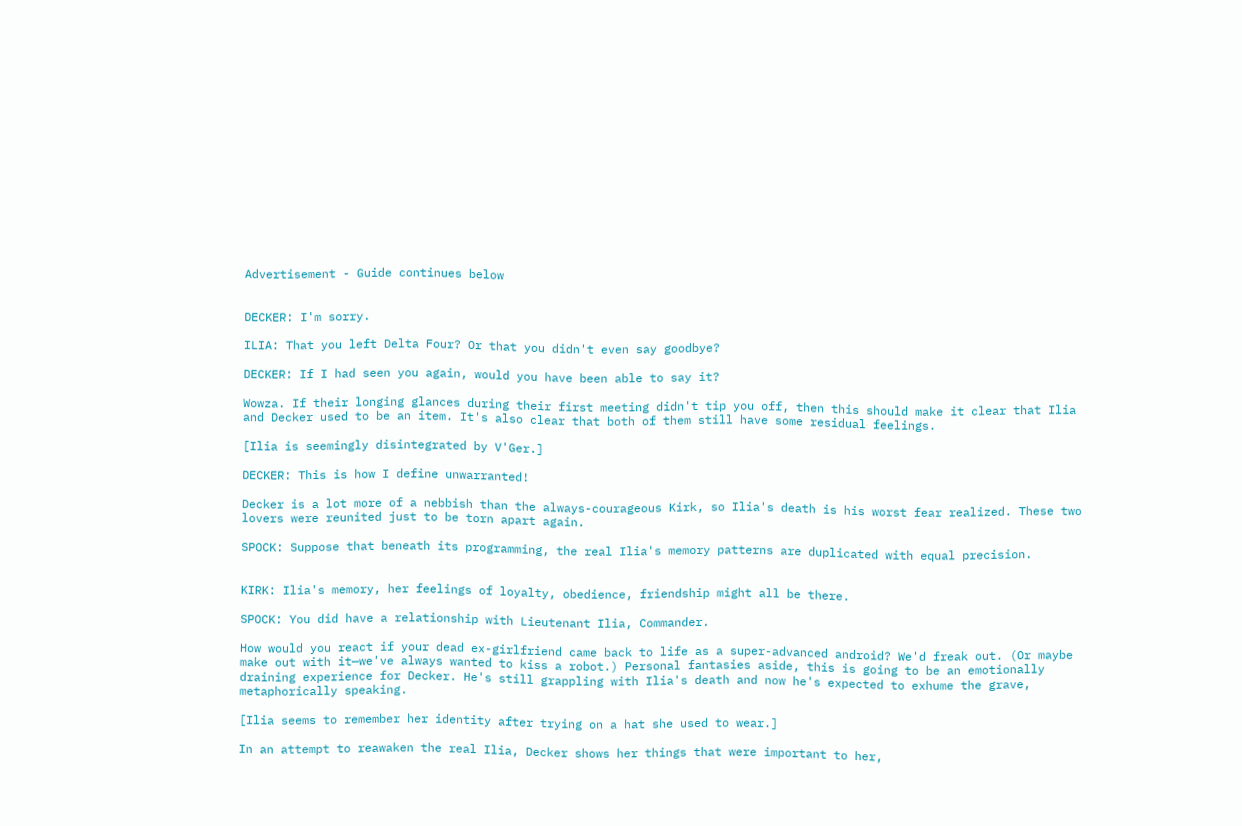Advertisement - Guide continues below


DECKER: I'm sorry.

ILIA: That you left Delta Four? Or that you didn't even say goodbye?

DECKER: If I had seen you again, would you have been able to say it?

Wowza. If their longing glances during their first meeting didn't tip you off, then this should make it clear that Ilia and Decker used to be an item. It's also clear that both of them still have some residual feelings.

[Ilia is seemingly disintegrated by V'Ger.]

DECKER: This is how I define unwarranted!

Decker is a lot more of a nebbish than the always-courageous Kirk, so Ilia's death is his worst fear realized. These two lovers were reunited just to be torn apart again.

SPOCK: Suppose that beneath its programming, the real Ilia's memory patterns are duplicated with equal precision.


KIRK: Ilia's memory, her feelings of loyalty, obedience, friendship might all be there.

SPOCK: You did have a relationship with Lieutenant Ilia, Commander.

How would you react if your dead ex-girlfriend came back to life as a super-advanced android? We'd freak out. (Or maybe make out with it—we've always wanted to kiss a robot.) Personal fantasies aside, this is going to be an emotionally draining experience for Decker. He's still grappling with Ilia's death and now he's expected to exhume the grave, metaphorically speaking.

[Ilia seems to remember her identity after trying on a hat she used to wear.]

In an attempt to reawaken the real Ilia, Decker shows her things that were important to her,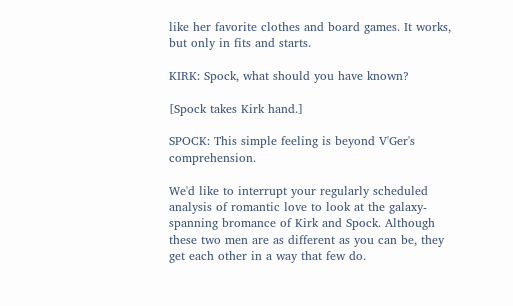like her favorite clothes and board games. It works, but only in fits and starts.

KIRK: Spock, what should you have known?

[Spock takes Kirk hand.]

SPOCK: This simple feeling is beyond V'Ger's comprehension.

We'd like to interrupt your regularly scheduled analysis of romantic love to look at the galaxy-spanning bromance of Kirk and Spock. Although these two men are as different as you can be, they get each other in a way that few do.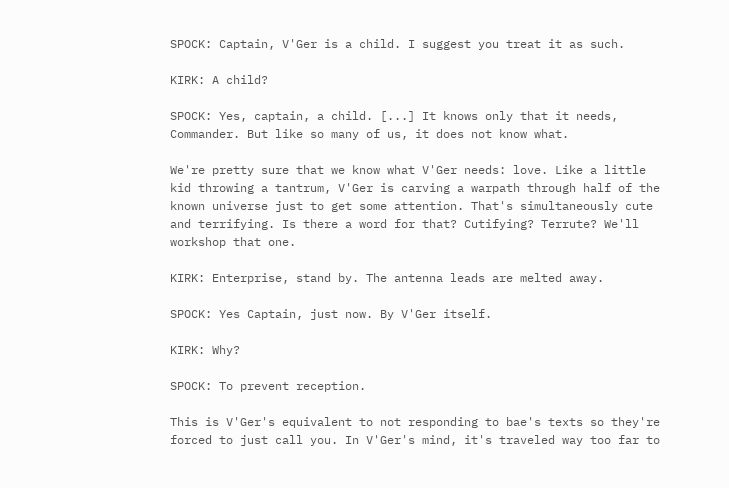SPOCK: Captain, V'Ger is a child. I suggest you treat it as such.

KIRK: A child?

SPOCK: Yes, captain, a child. [...] It knows only that it needs, Commander. But like so many of us, it does not know what.

We're pretty sure that we know what V'Ger needs: love. Like a little kid throwing a tantrum, V'Ger is carving a warpath through half of the known universe just to get some attention. That's simultaneously cute and terrifying. Is there a word for that? Cutifying? Terrute? We'll workshop that one.

KIRK: Enterprise, stand by. The antenna leads are melted away.

SPOCK: Yes Captain, just now. By V'Ger itself.

KIRK: Why?

SPOCK: To prevent reception.

This is V'Ger's equivalent to not responding to bae's texts so they're forced to just call you. In V'Ger's mind, it's traveled way too far to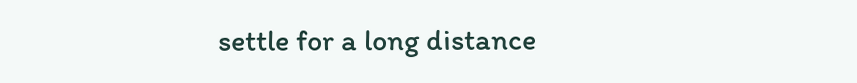settle for a long distance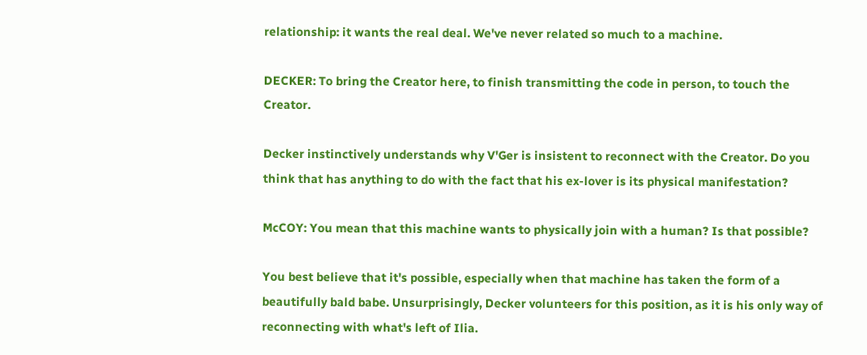relationship: it wants the real deal. We've never related so much to a machine.

DECKER: To bring the Creator here, to finish transmitting the code in person, to touch the Creator.

Decker instinctively understands why V'Ger is insistent to reconnect with the Creator. Do you think that has anything to do with the fact that his ex-lover is its physical manifestation?

McCOY: You mean that this machine wants to physically join with a human? Is that possible?

You best believe that it's possible, especially when that machine has taken the form of a beautifully bald babe. Unsurprisingly, Decker volunteers for this position, as it is his only way of reconnecting with what's left of Ilia.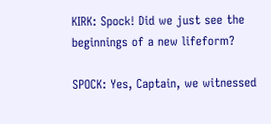KIRK: Spock! Did we just see the beginnings of a new lifeform?

SPOCK: Yes, Captain, we witnessed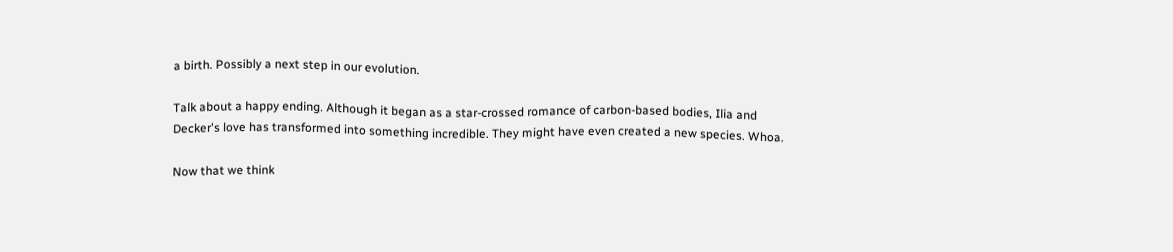a birth. Possibly a next step in our evolution.

Talk about a happy ending. Although it began as a star-crossed romance of carbon-based bodies, Ilia and Decker's love has transformed into something incredible. They might have even created a new species. Whoa.

Now that we think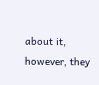about it, however, they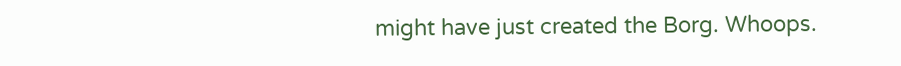might have just created the Borg. Whoops.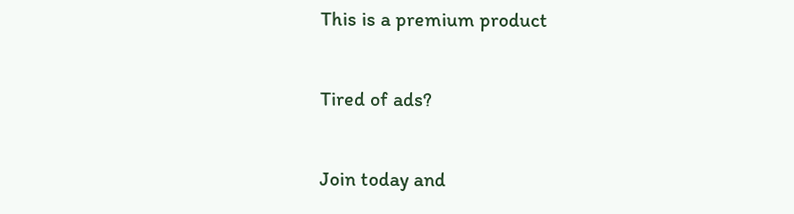This is a premium product

Tired of ads?

Join today and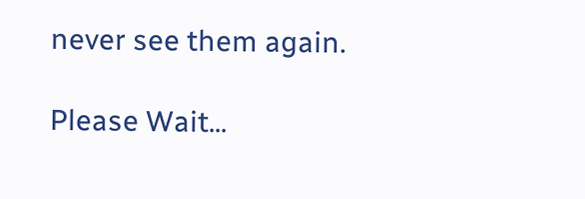never see them again.

Please Wait...